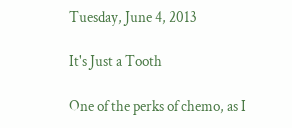Tuesday, June 4, 2013

It's Just a Tooth

One of the perks of chemo, as I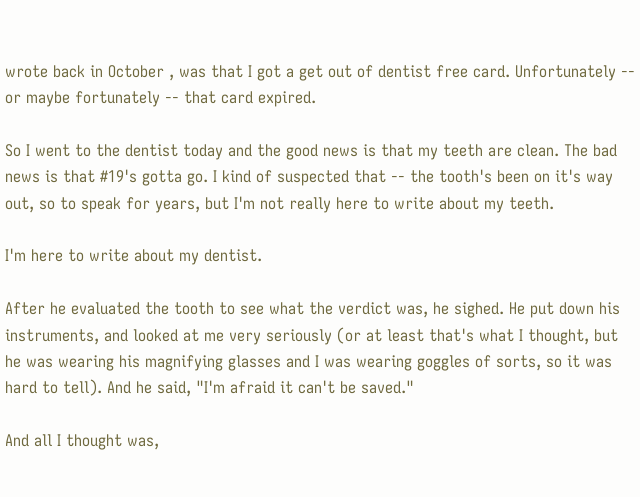wrote back in October , was that I got a get out of dentist free card. Unfortunately -- or maybe fortunately -- that card expired.

So I went to the dentist today and the good news is that my teeth are clean. The bad news is that #19's gotta go. I kind of suspected that -- the tooth's been on it's way out, so to speak for years, but I'm not really here to write about my teeth.

I'm here to write about my dentist.

After he evaluated the tooth to see what the verdict was, he sighed. He put down his instruments, and looked at me very seriously (or at least that's what I thought, but he was wearing his magnifying glasses and I was wearing goggles of sorts, so it was hard to tell). And he said, "I'm afraid it can't be saved."

And all I thought was,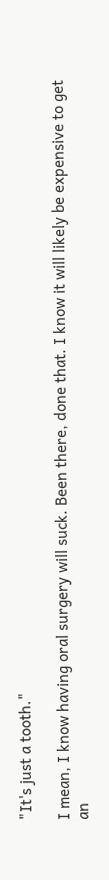"It's just a tooth."

I mean, I know having oral surgery will suck. Been there, done that. I know it will likely be expensive to get an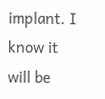implant. I know it will be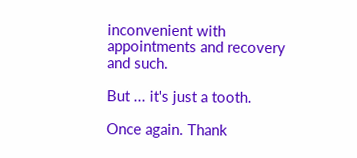inconvenient with appointments and recovery and such.

But ... it's just a tooth.

Once again. Thank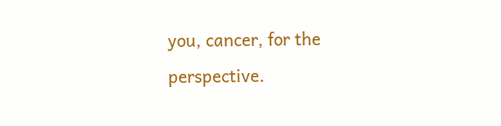you, cancer, for the perspective.